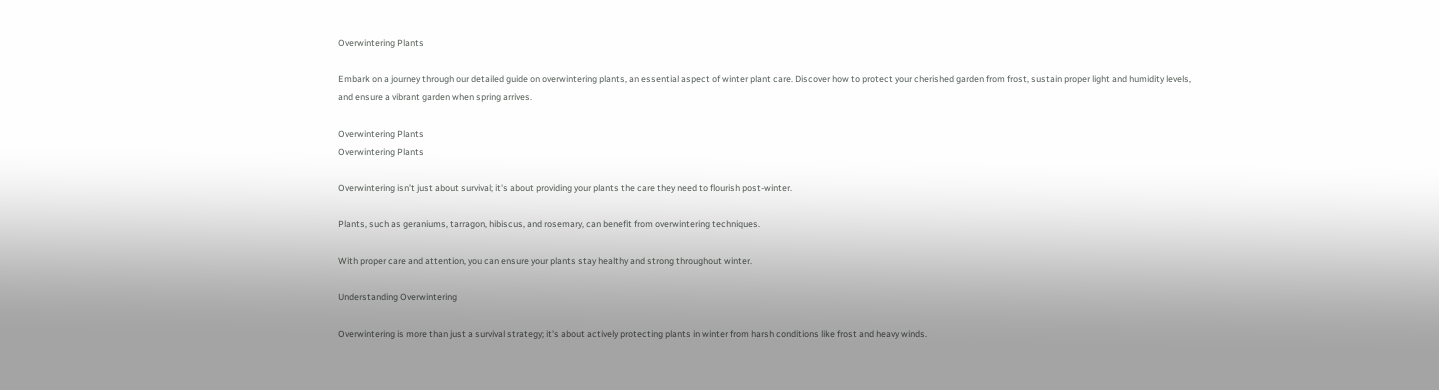Overwintering Plants

Embark on a journey through our detailed guide on overwintering plants, an essential aspect of winter plant care. Discover how to protect your cherished garden from frost, sustain proper light and humidity levels, and ensure a vibrant garden when spring arrives.

Overwintering Plants
Overwintering Plants

Overwintering isn’t just about survival; it's about providing your plants the care they need to flourish post-winter.

Plants, such as geraniums, tarragon, hibiscus, and rosemary, can benefit from overwintering techniques.

With proper care and attention, you can ensure your plants stay healthy and strong throughout winter.

Understanding Overwintering

Overwintering is more than just a survival strategy; it's about actively protecting plants in winter from harsh conditions like frost and heavy winds.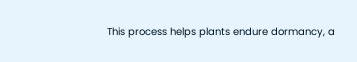This process helps plants endure dormancy, a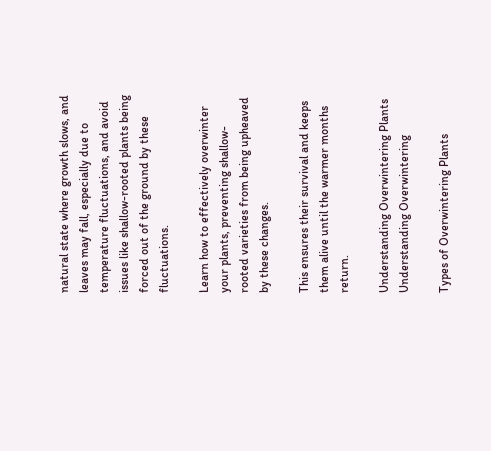natural state where growth slows, and leaves may fall, especially due to temperature fluctuations, and avoid issues like shallow-rooted plants being forced out of the ground by these fluctuations.

Learn how to effectively overwinter your plants, preventing shallow-rooted varieties from being upheaved by these changes.

This ensures their survival and keeps them alive until the warmer months return.

Understanding Overwintering Plants
Understanding Overwintering

Types of Overwintering Plants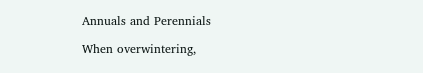Annuals and Perennials

When overwintering,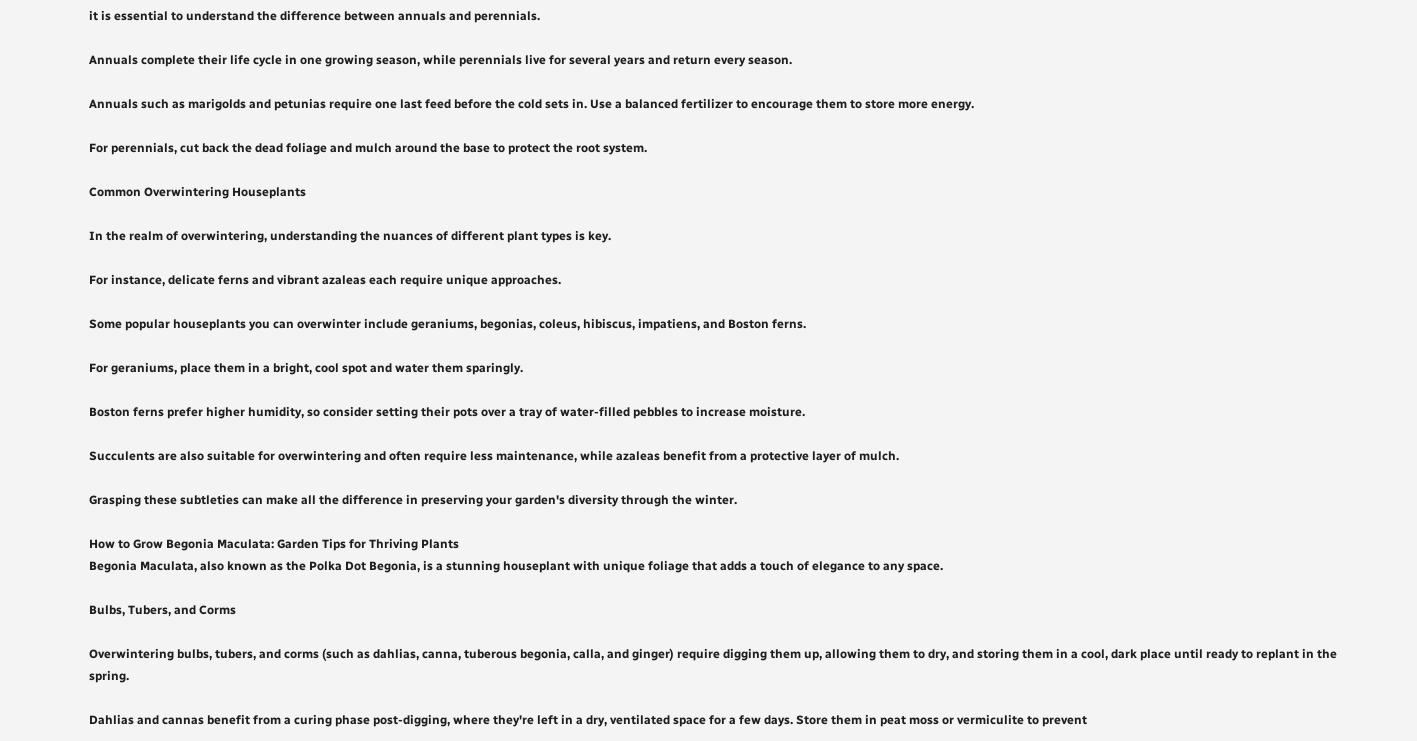it is essential to understand the difference between annuals and perennials.

Annuals complete their life cycle in one growing season, while perennials live for several years and return every season.

Annuals such as marigolds and petunias require one last feed before the cold sets in. Use a balanced fertilizer to encourage them to store more energy.

For perennials, cut back the dead foliage and mulch around the base to protect the root system.

Common Overwintering Houseplants

In the realm of overwintering, understanding the nuances of different plant types is key.

For instance, delicate ferns and vibrant azaleas each require unique approaches.

Some popular houseplants you can overwinter include geraniums, begonias, coleus, hibiscus, impatiens, and Boston ferns.

For geraniums, place them in a bright, cool spot and water them sparingly.

Boston ferns prefer higher humidity, so consider setting their pots over a tray of water-filled pebbles to increase moisture.

Succulents are also suitable for overwintering and often require less maintenance, while azaleas benefit from a protective layer of mulch.

Grasping these subtleties can make all the difference in preserving your garden's diversity through the winter.

How to Grow Begonia Maculata: Garden Tips for Thriving Plants
Begonia Maculata, also known as the Polka Dot Begonia, is a stunning houseplant with unique foliage that adds a touch of elegance to any space.

Bulbs, Tubers, and Corms

Overwintering bulbs, tubers, and corms (such as dahlias, canna, tuberous begonia, calla, and ginger) require digging them up, allowing them to dry, and storing them in a cool, dark place until ready to replant in the spring.

Dahlias and cannas benefit from a curing phase post-digging, where they're left in a dry, ventilated space for a few days. Store them in peat moss or vermiculite to prevent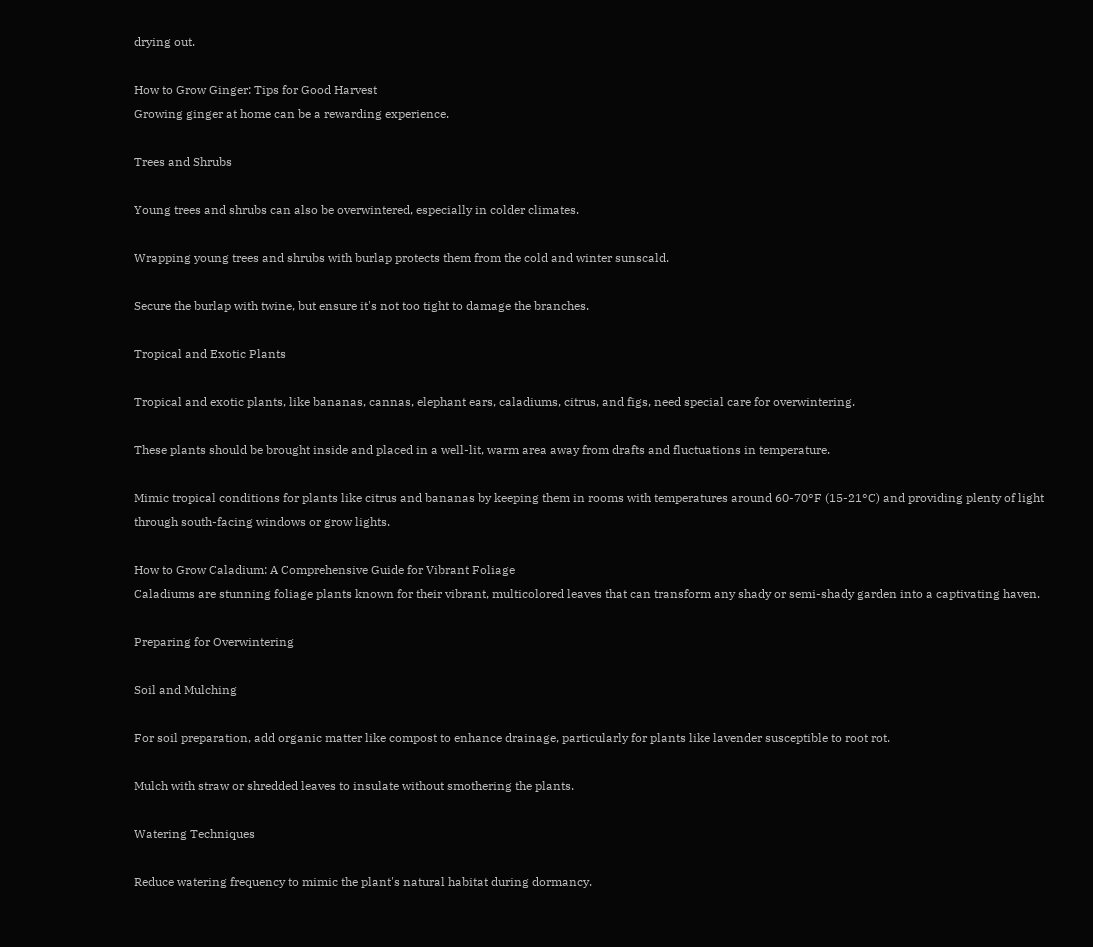drying out.

How to Grow Ginger: Tips for Good Harvest
Growing ginger at home can be a rewarding experience.

Trees and Shrubs

Young trees and shrubs can also be overwintered, especially in colder climates.

Wrapping young trees and shrubs with burlap protects them from the cold and winter sunscald.

Secure the burlap with twine, but ensure it's not too tight to damage the branches.

Tropical and Exotic Plants

Tropical and exotic plants, like bananas, cannas, elephant ears, caladiums, citrus, and figs, need special care for overwintering.

These plants should be brought inside and placed in a well-lit, warm area away from drafts and fluctuations in temperature.

Mimic tropical conditions for plants like citrus and bananas by keeping them in rooms with temperatures around 60-70°F (15-21°C) and providing plenty of light through south-facing windows or grow lights.

How to Grow Caladium: A Comprehensive Guide for Vibrant Foliage
Caladiums are stunning foliage plants known for their vibrant, multicolored leaves that can transform any shady or semi-shady garden into a captivating haven.

Preparing for Overwintering

Soil and Mulching

For soil preparation, add organic matter like compost to enhance drainage, particularly for plants like lavender susceptible to root rot.

Mulch with straw or shredded leaves to insulate without smothering the plants.

Watering Techniques

Reduce watering frequency to mimic the plant's natural habitat during dormancy.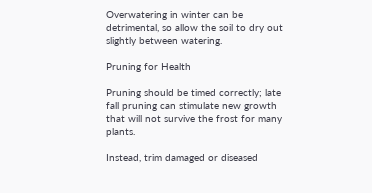Overwatering in winter can be detrimental, so allow the soil to dry out slightly between watering.

Pruning for Health

Pruning should be timed correctly; late fall pruning can stimulate new growth that will not survive the frost for many plants.

Instead, trim damaged or diseased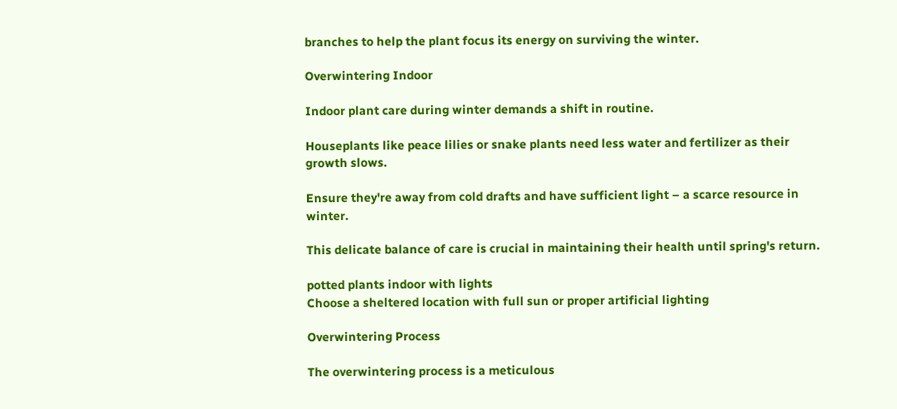branches to help the plant focus its energy on surviving the winter.

Overwintering Indoor

Indoor plant care during winter demands a shift in routine.

Houseplants like peace lilies or snake plants need less water and fertilizer as their growth slows.

Ensure they're away from cold drafts and have sufficient light – a scarce resource in winter.

This delicate balance of care is crucial in maintaining their health until spring's return.

potted plants indoor with lights
Choose a sheltered location with full sun or proper artificial lighting

Overwintering Process

The overwintering process is a meticulous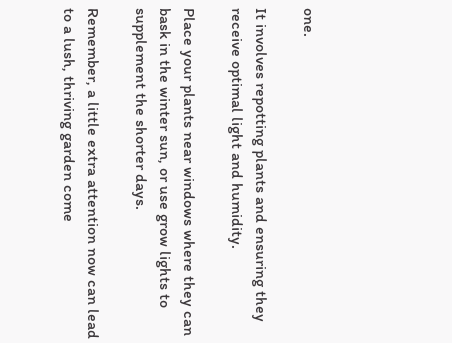one.

It involves repotting plants and ensuring they receive optimal light and humidity.

Place your plants near windows where they can bask in the winter sun, or use grow lights to supplement the shorter days.

Remember, a little extra attention now can lead to a lush, thriving garden come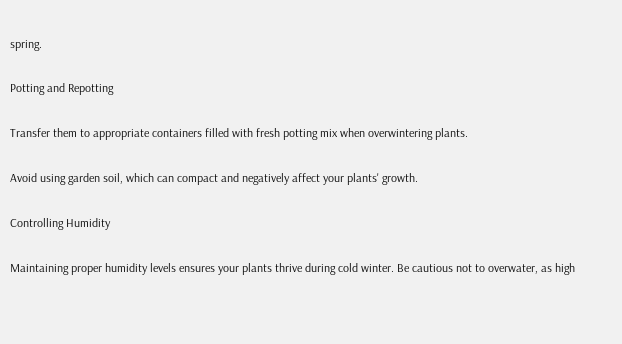spring.

Potting and Repotting

Transfer them to appropriate containers filled with fresh potting mix when overwintering plants.

Avoid using garden soil, which can compact and negatively affect your plants' growth.

Controlling Humidity

Maintaining proper humidity levels ensures your plants thrive during cold winter. Be cautious not to overwater, as high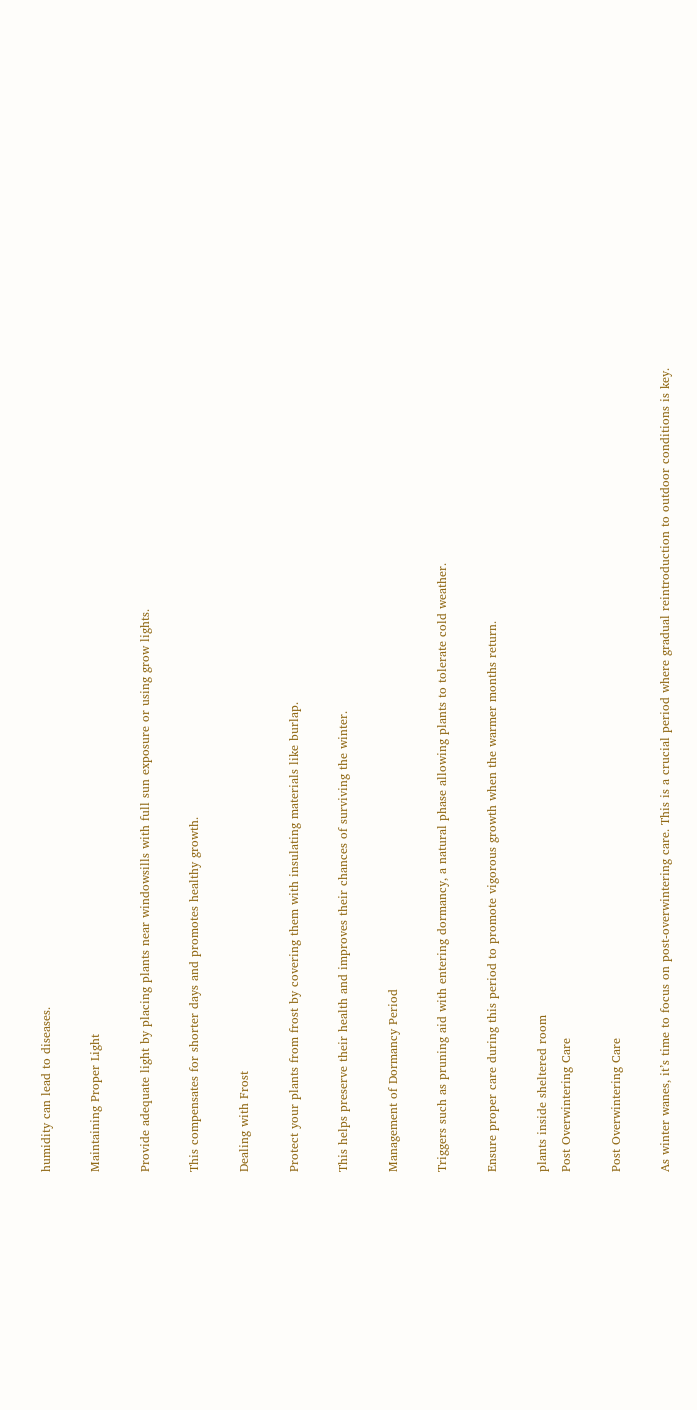humidity can lead to diseases.

Maintaining Proper Light

Provide adequate light by placing plants near windowsills with full sun exposure or using grow lights.

This compensates for shorter days and promotes healthy growth.

Dealing with Frost

Protect your plants from frost by covering them with insulating materials like burlap.

This helps preserve their health and improves their chances of surviving the winter.

Management of Dormancy Period

Triggers such as pruning aid with entering dormancy, a natural phase allowing plants to tolerate cold weather.

Ensure proper care during this period to promote vigorous growth when the warmer months return.

plants inside sheltered room
Post Overwintering Care

Post Overwintering Care

As winter wanes, it’s time to focus on post-overwintering care. This is a crucial period where gradual reintroduction to outdoor conditions is key.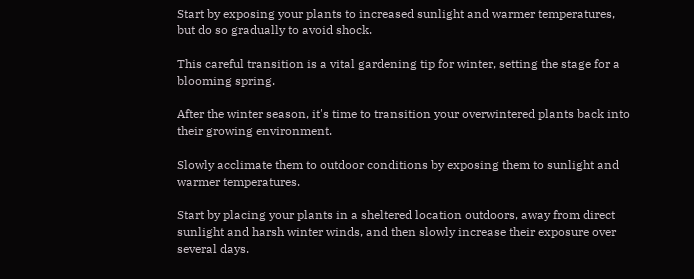Start by exposing your plants to increased sunlight and warmer temperatures, but do so gradually to avoid shock.

This careful transition is a vital gardening tip for winter, setting the stage for a blooming spring.

After the winter season, it's time to transition your overwintered plants back into their growing environment.

Slowly acclimate them to outdoor conditions by exposing them to sunlight and warmer temperatures.

Start by placing your plants in a sheltered location outdoors, away from direct sunlight and harsh winter winds, and then slowly increase their exposure over several days.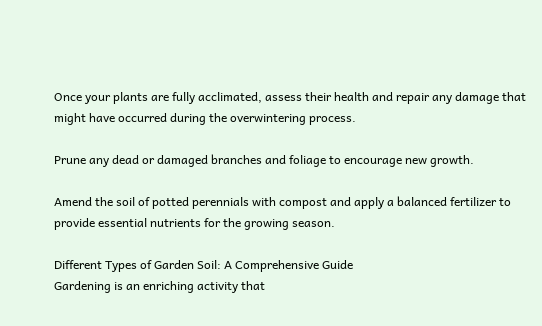Once your plants are fully acclimated, assess their health and repair any damage that might have occurred during the overwintering process.

Prune any dead or damaged branches and foliage to encourage new growth.

Amend the soil of potted perennials with compost and apply a balanced fertilizer to provide essential nutrients for the growing season.

Different Types of Garden Soil: A Comprehensive Guide
Gardening is an enriching activity that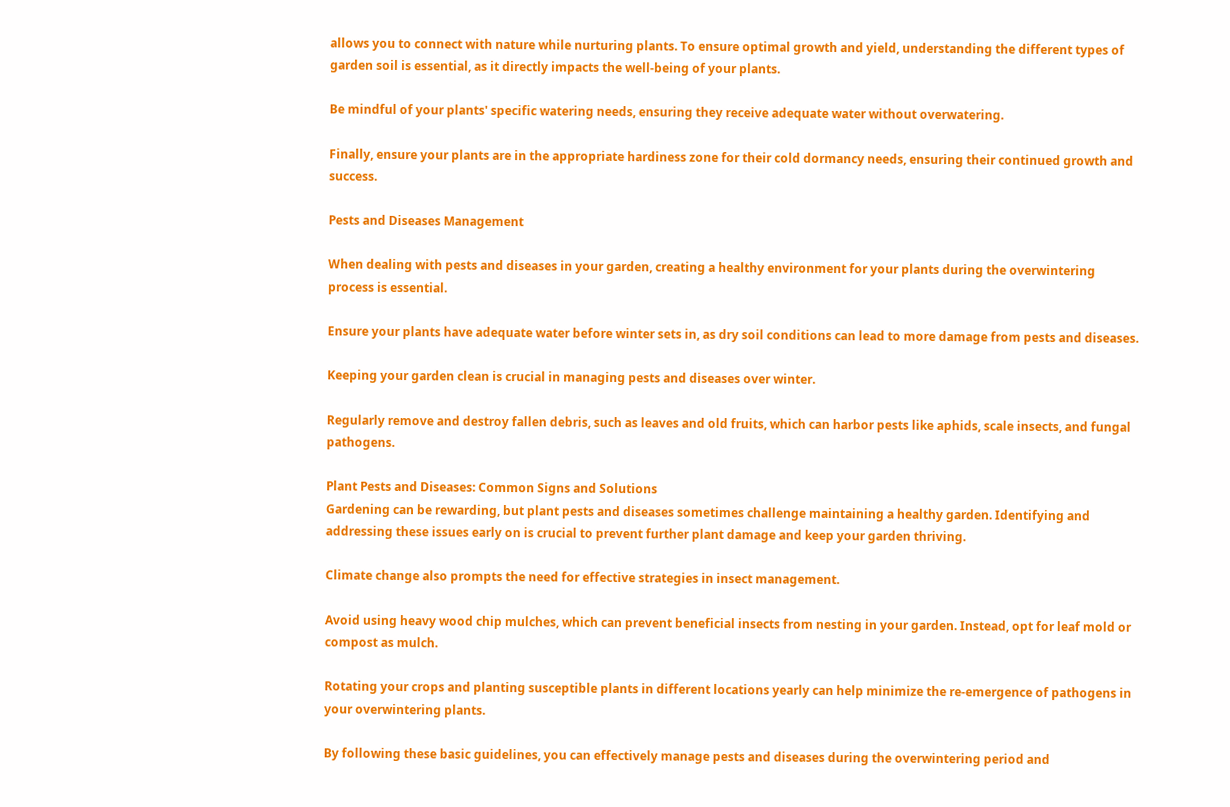allows you to connect with nature while nurturing plants. To ensure optimal growth and yield, understanding the different types of garden soil is essential, as it directly impacts the well-being of your plants.

Be mindful of your plants' specific watering needs, ensuring they receive adequate water without overwatering.

Finally, ensure your plants are in the appropriate hardiness zone for their cold dormancy needs, ensuring their continued growth and success.

Pests and Diseases Management

When dealing with pests and diseases in your garden, creating a healthy environment for your plants during the overwintering process is essential.

Ensure your plants have adequate water before winter sets in, as dry soil conditions can lead to more damage from pests and diseases.

Keeping your garden clean is crucial in managing pests and diseases over winter.

Regularly remove and destroy fallen debris, such as leaves and old fruits, which can harbor pests like aphids, scale insects, and fungal pathogens.

Plant Pests and Diseases: Common Signs and Solutions
Gardening can be rewarding, but plant pests and diseases sometimes challenge maintaining a healthy garden. Identifying and addressing these issues early on is crucial to prevent further plant damage and keep your garden thriving.

Climate change also prompts the need for effective strategies in insect management.

Avoid using heavy wood chip mulches, which can prevent beneficial insects from nesting in your garden. Instead, opt for leaf mold or compost as mulch.

Rotating your crops and planting susceptible plants in different locations yearly can help minimize the re-emergence of pathogens in your overwintering plants.

By following these basic guidelines, you can effectively manage pests and diseases during the overwintering period and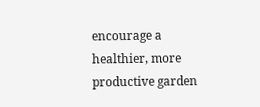encourage a healthier, more productive garden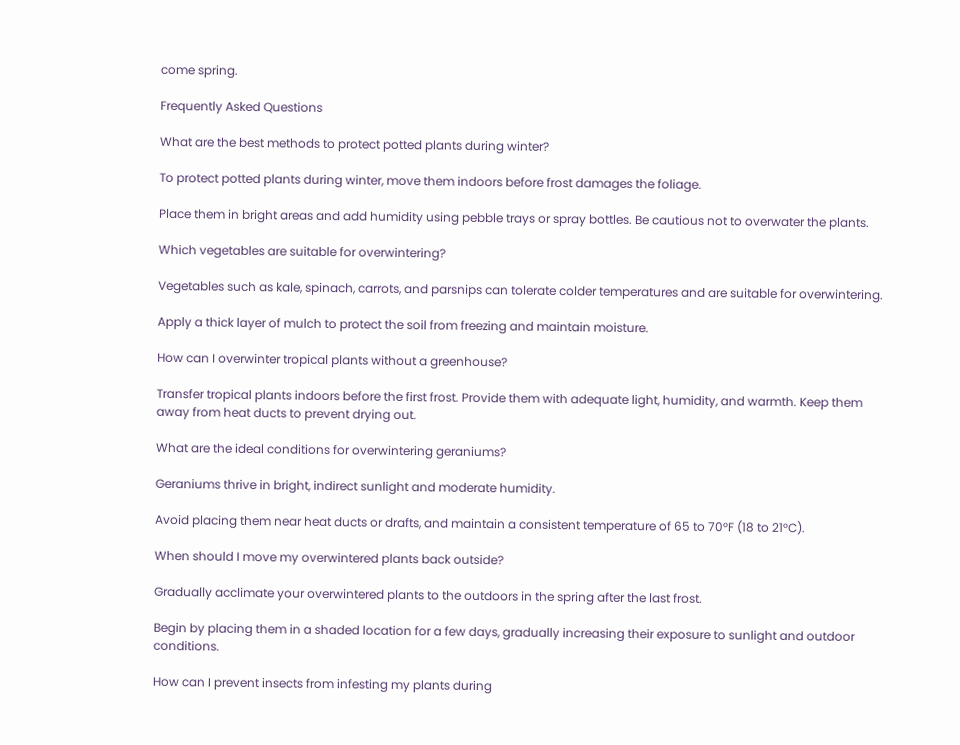come spring.

Frequently Asked Questions

What are the best methods to protect potted plants during winter?

To protect potted plants during winter, move them indoors before frost damages the foliage.

Place them in bright areas and add humidity using pebble trays or spray bottles. Be cautious not to overwater the plants.

Which vegetables are suitable for overwintering?

Vegetables such as kale, spinach, carrots, and parsnips can tolerate colder temperatures and are suitable for overwintering.

Apply a thick layer of mulch to protect the soil from freezing and maintain moisture.

How can I overwinter tropical plants without a greenhouse?

Transfer tropical plants indoors before the first frost. Provide them with adequate light, humidity, and warmth. Keep them away from heat ducts to prevent drying out.

What are the ideal conditions for overwintering geraniums?

Geraniums thrive in bright, indirect sunlight and moderate humidity.

Avoid placing them near heat ducts or drafts, and maintain a consistent temperature of 65 to 70°F (18 to 21°C).

When should I move my overwintered plants back outside?

Gradually acclimate your overwintered plants to the outdoors in the spring after the last frost.

Begin by placing them in a shaded location for a few days, gradually increasing their exposure to sunlight and outdoor conditions.

How can I prevent insects from infesting my plants during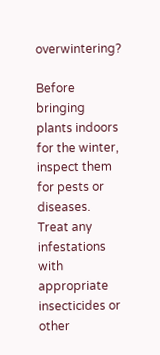overwintering?

Before bringing plants indoors for the winter, inspect them for pests or diseases. Treat any infestations with appropriate insecticides or other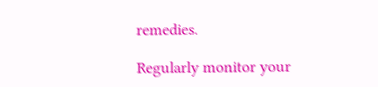remedies.

Regularly monitor your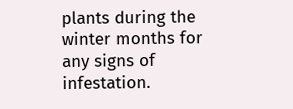plants during the winter months for any signs of infestation.